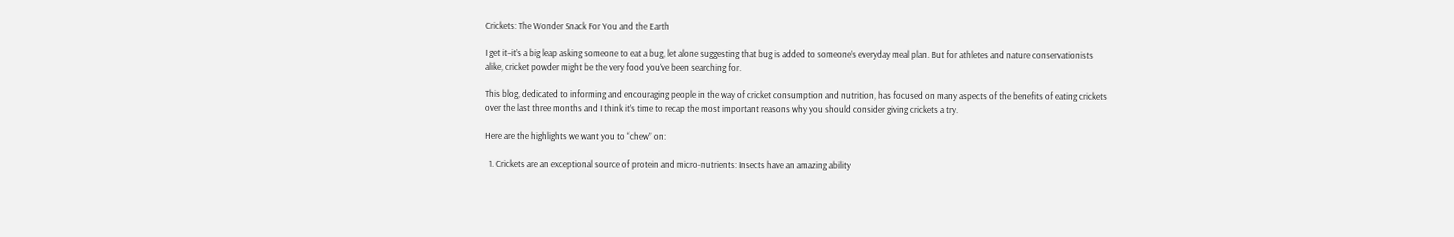Crickets: The Wonder Snack For You and the Earth

I get it–it’s a big leap asking someone to eat a bug, let alone suggesting that bug is added to someone’s everyday meal plan. But for athletes and nature conservationists alike, cricket powder might be the very food you’ve been searching for.

This blog, dedicated to informing and encouraging people in the way of cricket consumption and nutrition, has focused on many aspects of the benefits of eating crickets over the last three months and I think it’s time to recap the most important reasons why you should consider giving crickets a try.

Here are the highlights we want you to “chew” on:

  1. Crickets are an exceptional source of protein and micro-nutrients: Insects have an amazing ability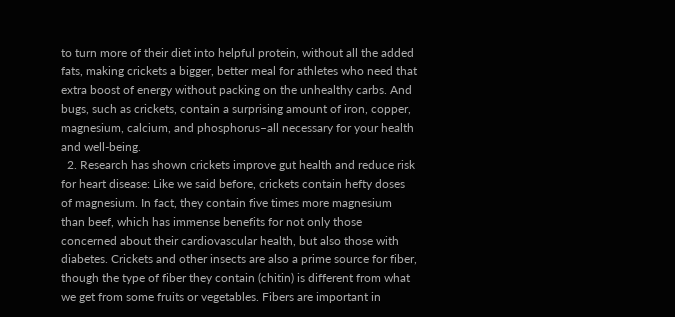to turn more of their diet into helpful protein, without all the added fats, making crickets a bigger, better meal for athletes who need that extra boost of energy without packing on the unhealthy carbs. And bugs, such as crickets, contain a surprising amount of iron, copper, magnesium, calcium, and phosphorus–all necessary for your health and well-being.
  2. Research has shown crickets improve gut health and reduce risk for heart disease: Like we said before, crickets contain hefty doses of magnesium. In fact, they contain five times more magnesium than beef, which has immense benefits for not only those concerned about their cardiovascular health, but also those with diabetes. Crickets and other insects are also a prime source for fiber, though the type of fiber they contain (chitin) is different from what we get from some fruits or vegetables. Fibers are important in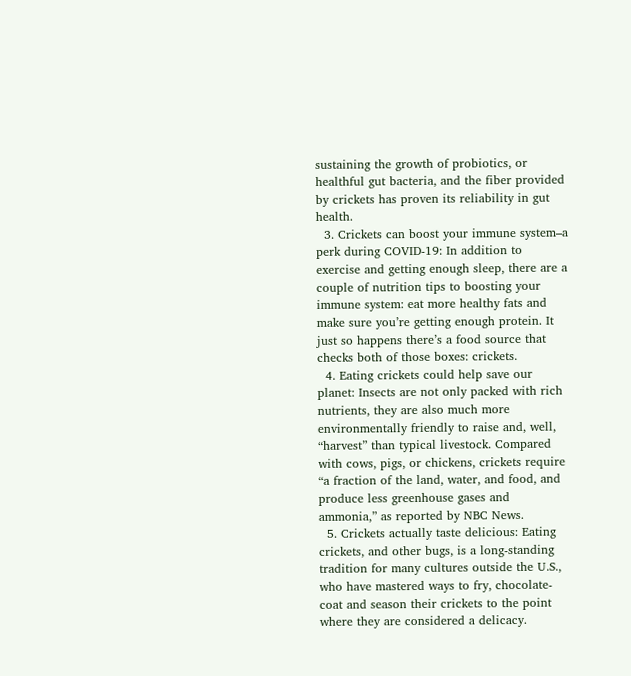sustaining the growth of probiotics, or healthful gut bacteria, and the fiber provided by crickets has proven its reliability in gut health.
  3. Crickets can boost your immune system–a perk during COVID-19: In addition to exercise and getting enough sleep, there are a couple of nutrition tips to boosting your immune system: eat more healthy fats and make sure you’re getting enough protein. It just so happens there’s a food source that checks both of those boxes: crickets.
  4. Eating crickets could help save our planet: Insects are not only packed with rich nutrients, they are also much more environmentally friendly to raise and, well, “harvest” than typical livestock. Compared with cows, pigs, or chickens, crickets require “a fraction of the land, water, and food, and produce less greenhouse gases and ammonia,” as reported by NBC News.
  5. Crickets actually taste delicious: Eating crickets, and other bugs, is a long-standing tradition for many cultures outside the U.S., who have mastered ways to fry, chocolate-coat and season their crickets to the point where they are considered a delicacy.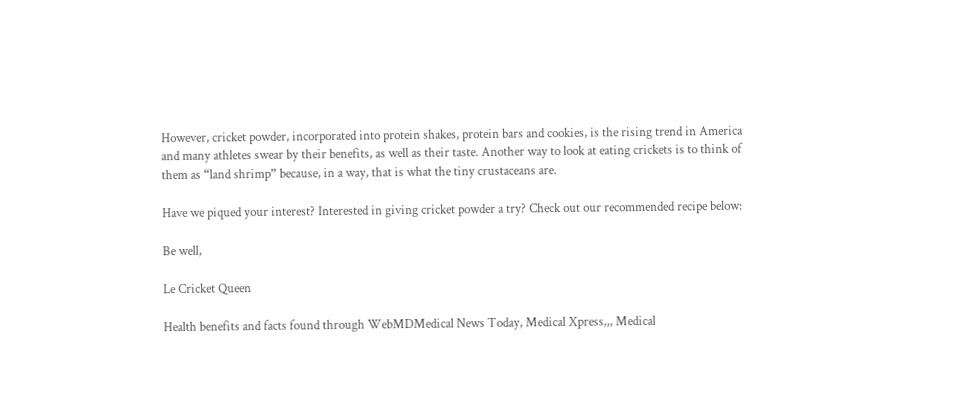However, cricket powder, incorporated into protein shakes, protein bars and cookies, is the rising trend in America and many athletes swear by their benefits, as well as their taste. Another way to look at eating crickets is to think of them as “land shrimp” because, in a way, that is what the tiny crustaceans are.

Have we piqued your interest? Interested in giving cricket powder a try? Check out our recommended recipe below:

Be well,

Le Cricket Queen

Health benefits and facts found through WebMDMedical News Today, Medical Xpress,,, Medical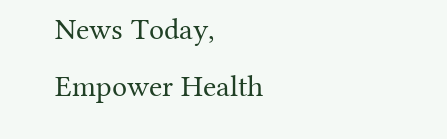News Today, Empower Health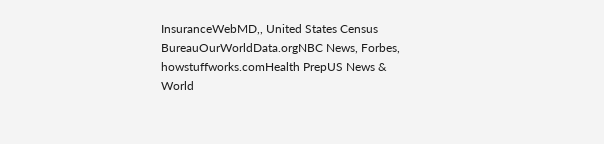InsuranceWebMD,, United States Census BureauOurWorldData.orgNBC News, Forbes, howstuffworks.comHealth PrepUS News & World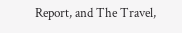Report, and The Travel,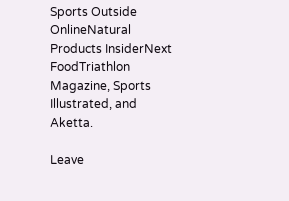Sports Outside OnlineNatural Products InsiderNext FoodTriathlon Magazine, Sports Illustrated, and Aketta.

Leave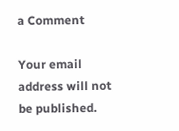a Comment

Your email address will not be published.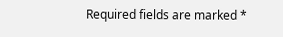Required fields are marked *